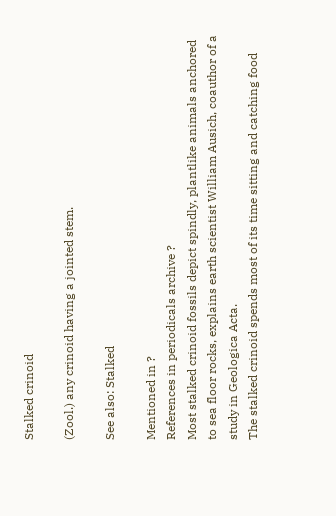Stalked crinoid

(Zool.) any crinoid having a jointed stem.

See also: Stalked

Mentioned in ?
References in periodicals archive ?
Most stalked crinoid fossils depict spindly, plantlike animals anchored to sea floor rocks, explains earth scientist William Ausich, coauthor of a study in Geologica Acta.
The stalked crinoid spends most of its time sitting and catching food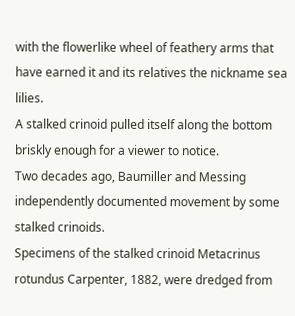with the flowerlike wheel of feathery arms that have earned it and its relatives the nickname sea lilies.
A stalked crinoid pulled itself along the bottom briskly enough for a viewer to notice.
Two decades ago, Baumiller and Messing independently documented movement by some stalked crinoids.
Specimens of the stalked crinoid Metacrinus rotundus Carpenter, 1882, were dredged from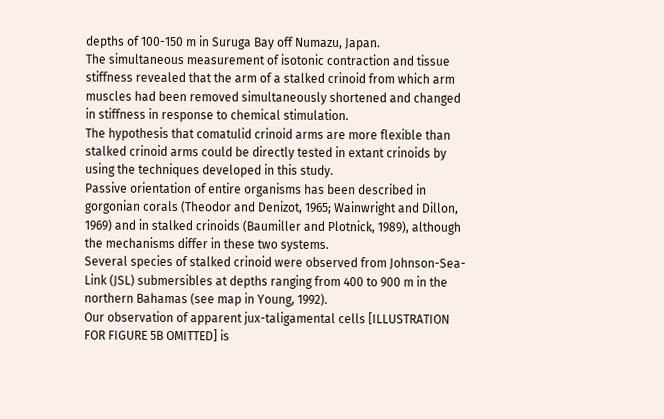depths of 100-150 m in Suruga Bay off Numazu, Japan.
The simultaneous measurement of isotonic contraction and tissue stiffness revealed that the arm of a stalked crinoid from which arm muscles had been removed simultaneously shortened and changed in stiffness in response to chemical stimulation.
The hypothesis that comatulid crinoid arms are more flexible than stalked crinoid arms could be directly tested in extant crinoids by using the techniques developed in this study.
Passive orientation of entire organisms has been described in gorgonian corals (Theodor and Denizot, 1965; Wainwright and Dillon, 1969) and in stalked crinoids (Baumiller and Plotnick, 1989), although the mechanisms differ in these two systems.
Several species of stalked crinoid were observed from Johnson-Sea-Link (JSL) submersibles at depths ranging from 400 to 900 m in the northern Bahamas (see map in Young, 1992).
Our observation of apparent jux-taligamental cells [ILLUSTRATION FOR FIGURE 5B OMITTED] is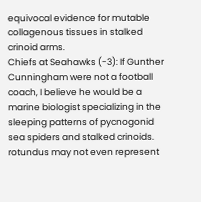equivocal evidence for mutable collagenous tissues in stalked crinoid arms.
Chiefs at Seahawks (-3): If Gunther Cunningham were not a football coach, I believe he would be a marine biologist specializing in the sleeping patterns of pycnogonid sea spiders and stalked crinoids.
rotundus may not even represent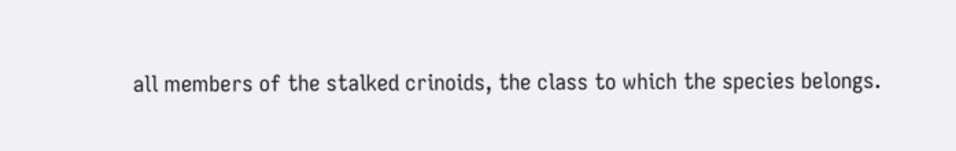all members of the stalked crinoids, the class to which the species belongs.